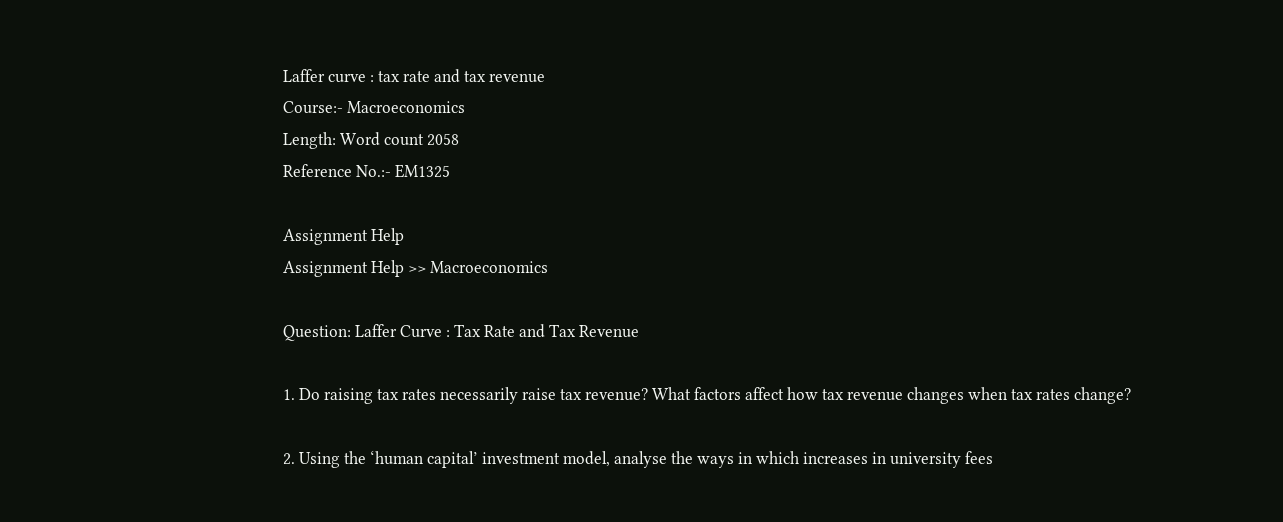Laffer curve : tax rate and tax revenue
Course:- Macroeconomics
Length: Word count 2058
Reference No.:- EM1325

Assignment Help
Assignment Help >> Macroeconomics

Question: Laffer Curve : Tax Rate and Tax Revenue

1. Do raising tax rates necessarily raise tax revenue? What factors affect how tax revenue changes when tax rates change?

2. Using the ‘human capital’ investment model, analyse the ways in which increases in university fees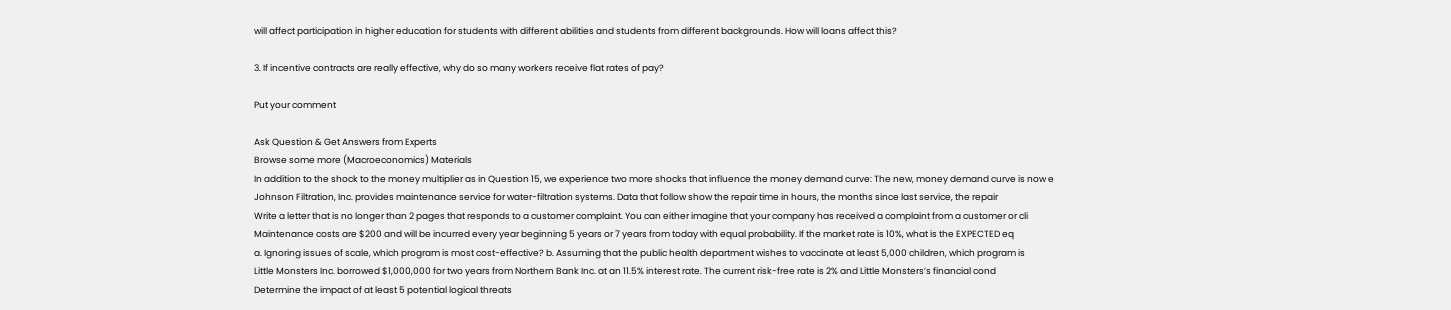will affect participation in higher education for students with different abilities and students from different backgrounds. How will loans affect this?

3. If incentive contracts are really effective, why do so many workers receive flat rates of pay?

Put your comment

Ask Question & Get Answers from Experts
Browse some more (Macroeconomics) Materials
In addition to the shock to the money multiplier as in Question 15, we experience two more shocks that influence the money demand curve: The new, money demand curve is now e
Johnson Filtration, Inc. provides maintenance service for water-filtration systems. Data that follow show the repair time in hours, the months since last service, the repair
Write a letter that is no longer than 2 pages that responds to a customer complaint. You can either imagine that your company has received a complaint from a customer or cli
Maintenance costs are $200 and will be incurred every year beginning 5 years or 7 years from today with equal probability. If the market rate is 10%, what is the EXPECTED eq
a. Ignoring issues of scale, which program is most cost-effective? b. Assuming that the public health department wishes to vaccinate at least 5,000 children, which program is
Little Monsters Inc. borrowed $1,000,000 for two years from Northern Bank Inc. at an 11.5% interest rate. The current risk-free rate is 2% and Little Monsters’s financial cond
Determine the impact of at least 5 potential logical threats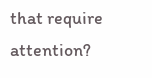that require attention?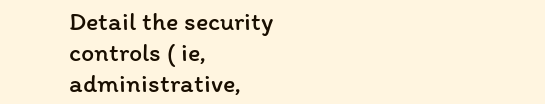Detail the security controls ( ie, administrative,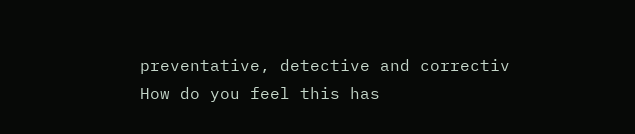preventative, detective and correctiv
How do you feel this has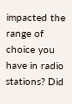impacted the range of choice you have in radio stations? Did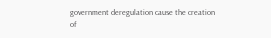government deregulation cause the creation of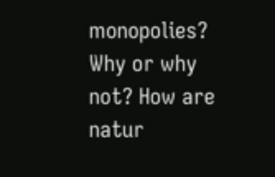monopolies? Why or why not? How are natur